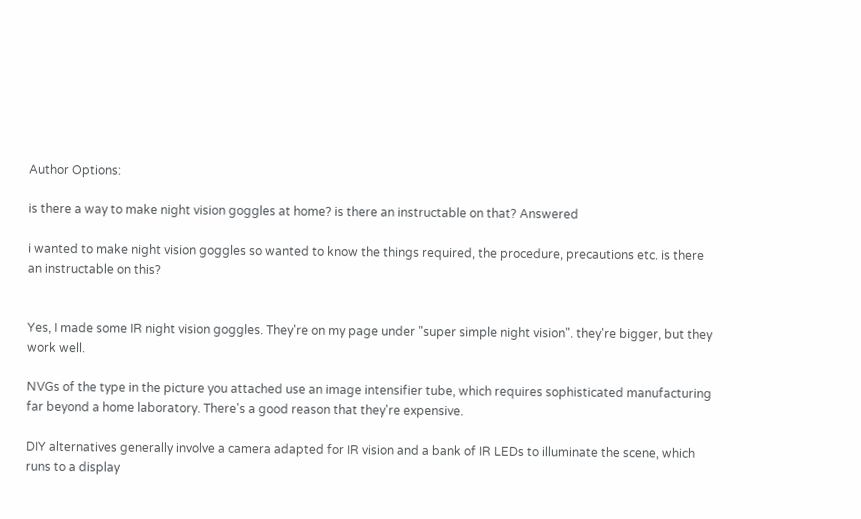Author Options:

is there a way to make night vision goggles at home? is there an instructable on that? Answered

i wanted to make night vision goggles so wanted to know the things required, the procedure, precautions etc. is there an instructable on this?


Yes, I made some IR night vision goggles. They're on my page under "super simple night vision". they're bigger, but they work well.

NVGs of the type in the picture you attached use an image intensifier tube, which requires sophisticated manufacturing far beyond a home laboratory. There's a good reason that they're expensive.

DIY alternatives generally involve a camera adapted for IR vision and a bank of IR LEDs to illuminate the scene, which runs to a display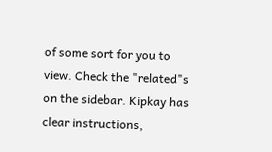of some sort for you to view. Check the "related"s on the sidebar. Kipkay has clear instructions,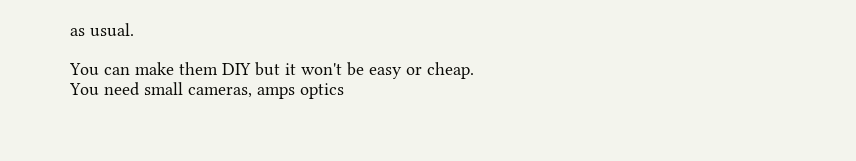as usual.

You can make them DIY but it won't be easy or cheap. You need small cameras, amps optics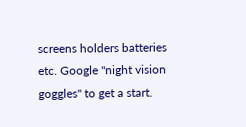screens holders batteries etc. Google "night vision goggles" to get a start.